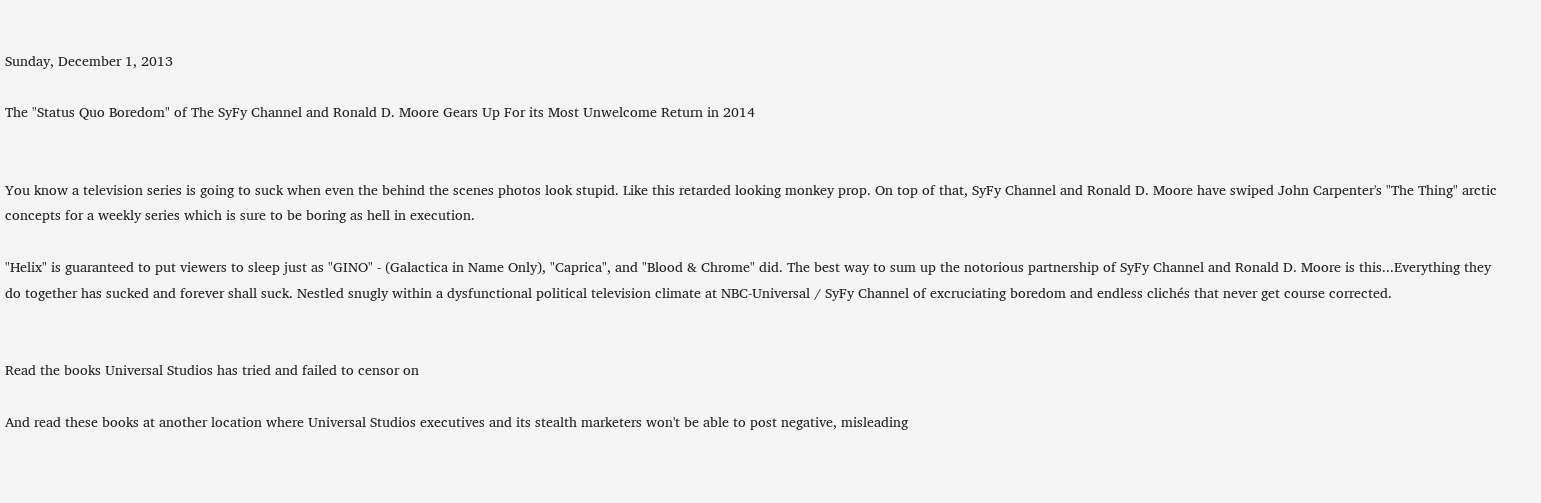Sunday, December 1, 2013

The "Status Quo Boredom" of The SyFy Channel and Ronald D. Moore Gears Up For its Most Unwelcome Return in 2014


You know a television series is going to suck when even the behind the scenes photos look stupid. Like this retarded looking monkey prop. On top of that, SyFy Channel and Ronald D. Moore have swiped John Carpenter's "The Thing" arctic concepts for a weekly series which is sure to be boring as hell in execution.

"Helix" is guaranteed to put viewers to sleep just as "GINO" - (Galactica in Name Only), "Caprica", and "Blood & Chrome" did. The best way to sum up the notorious partnership of SyFy Channel and Ronald D. Moore is this...Everything they do together has sucked and forever shall suck. Nestled snugly within a dysfunctional political television climate at NBC-Universal / SyFy Channel of excruciating boredom and endless clichés that never get course corrected.


Read the books Universal Studios has tried and failed to censor on

And read these books at another location where Universal Studios executives and its stealth marketers won't be able to post negative, misleading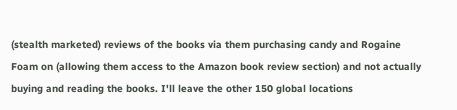(stealth marketed) reviews of the books via them purchasing candy and Rogaine Foam on (allowing them access to the Amazon book review section) and not actually buying and reading the books. I'll leave the other 150 global locations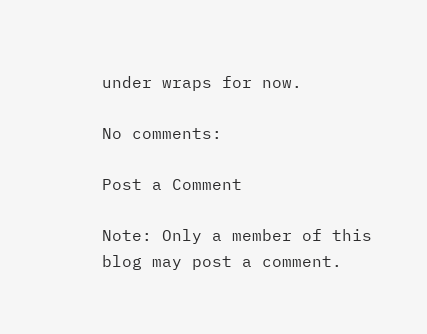under wraps for now.

No comments:

Post a Comment

Note: Only a member of this blog may post a comment.